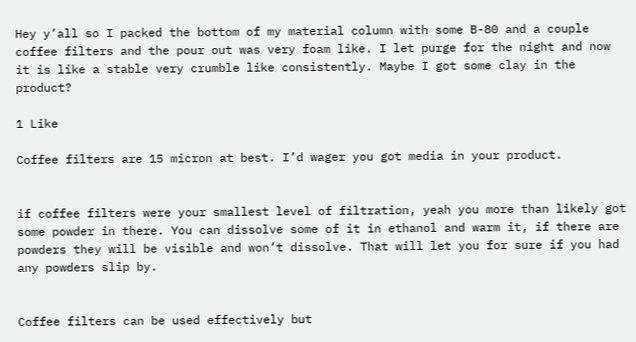Hey y’all so I packed the bottom of my material column with some B-80 and a couple coffee filters and the pour out was very foam like. I let purge for the night and now it is like a stable very crumble like consistently. Maybe I got some clay in the product?

1 Like

Coffee filters are 15 micron at best. I’d wager you got media in your product.


if coffee filters were your smallest level of filtration, yeah you more than likely got some powder in there. You can dissolve some of it in ethanol and warm it, if there are powders they will be visible and won’t dissolve. That will let you for sure if you had any powders slip by.


Coffee filters can be used effectively but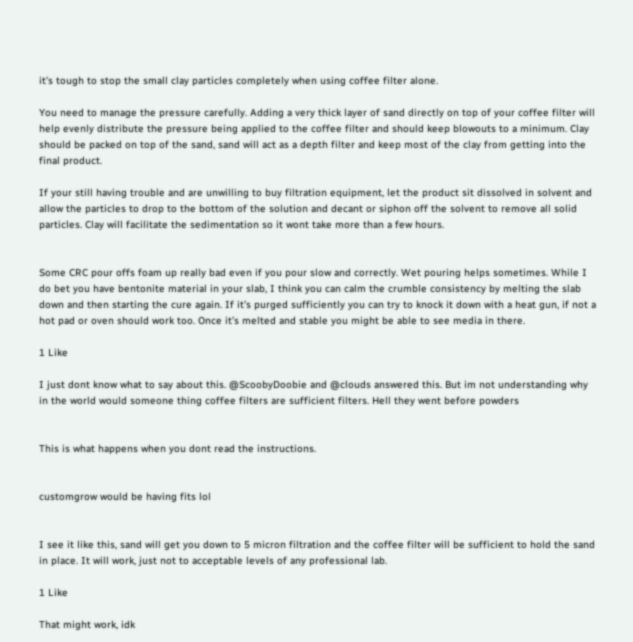it’s tough to stop the small clay particles completely when using coffee filter alone.

You need to manage the pressure carefully. Adding a very thick layer of sand directly on top of your coffee filter will help evenly distribute the pressure being applied to the coffee filter and should keep blowouts to a minimum. Clay should be packed on top of the sand, sand will act as a depth filter and keep most of the clay from getting into the final product.

If your still having trouble and are unwilling to buy filtration equipment, let the product sit dissolved in solvent and allow the particles to drop to the bottom of the solution and decant or siphon off the solvent to remove all solid particles. Clay will facilitate the sedimentation so it wont take more than a few hours.


Some CRC pour offs foam up really bad even if you pour slow and correctly. Wet pouring helps sometimes. While I do bet you have bentonite material in your slab, I think you can calm the crumble consistency by melting the slab down and then starting the cure again. If it’s purged sufficiently you can try to knock it down with a heat gun, if not a hot pad or oven should work too. Once it’s melted and stable you might be able to see media in there.

1 Like

I just dont know what to say about this. @ScoobyDoobie and @clouds answered this. But im not understanding why in the world would someone thing coffee filters are sufficient filters. Hell they went before powders


This is what happens when you dont read the instructions.


customgrow would be having fits lol


I see it like this, sand will get you down to 5 micron filtration and the coffee filter will be sufficient to hold the sand in place. It will work, just not to acceptable levels of any professional lab.

1 Like

That might work, idk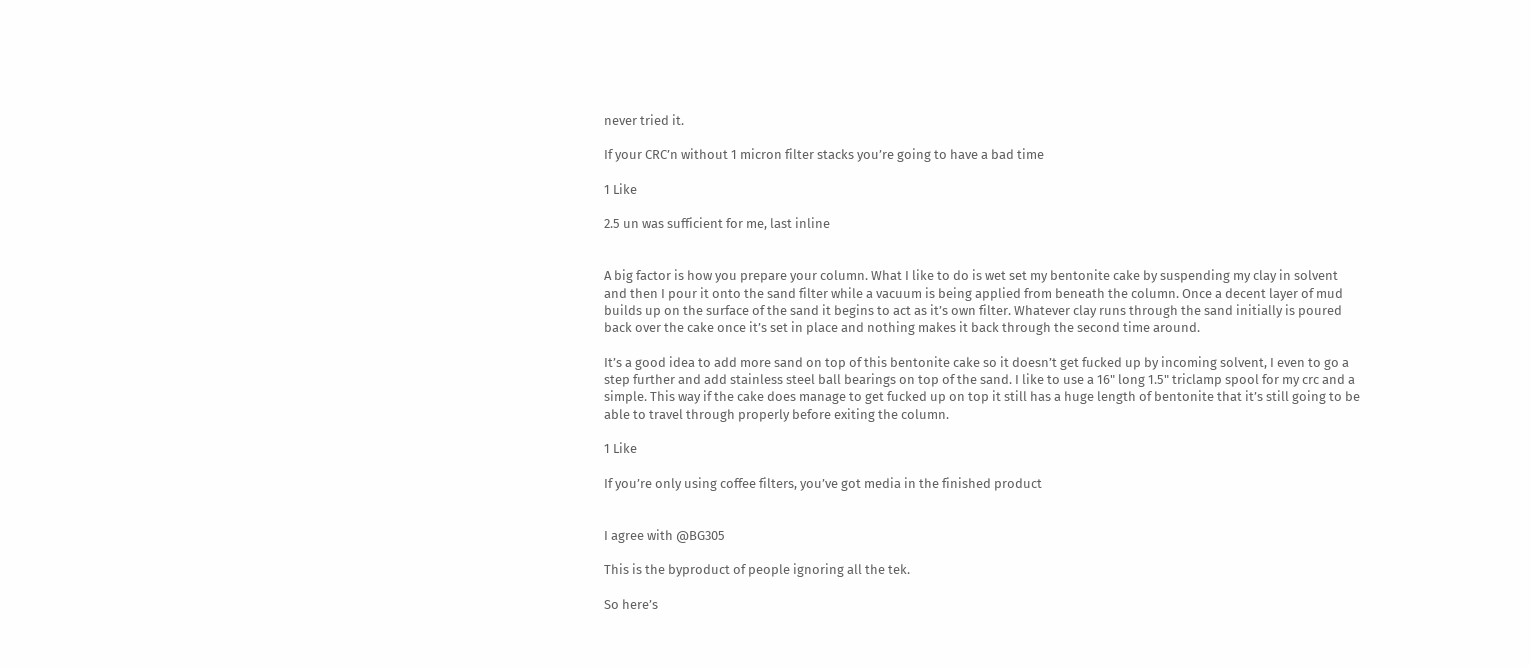never tried it.

If your CRC’n without 1 micron filter stacks you’re going to have a bad time

1 Like

2.5 un was sufficient for me, last inline


A big factor is how you prepare your column. What I like to do is wet set my bentonite cake by suspending my clay in solvent and then I pour it onto the sand filter while a vacuum is being applied from beneath the column. Once a decent layer of mud builds up on the surface of the sand it begins to act as it’s own filter. Whatever clay runs through the sand initially is poured back over the cake once it’s set in place and nothing makes it back through the second time around.

It’s a good idea to add more sand on top of this bentonite cake so it doesn’t get fucked up by incoming solvent, I even to go a step further and add stainless steel ball bearings on top of the sand. I like to use a 16" long 1.5" triclamp spool for my crc and a simple. This way if the cake does manage to get fucked up on top it still has a huge length of bentonite that it’s still going to be able to travel through properly before exiting the column.

1 Like

If you’re only using coffee filters, you’ve got media in the finished product


I agree with @BG305

This is the byproduct of people ignoring all the tek.

So here’s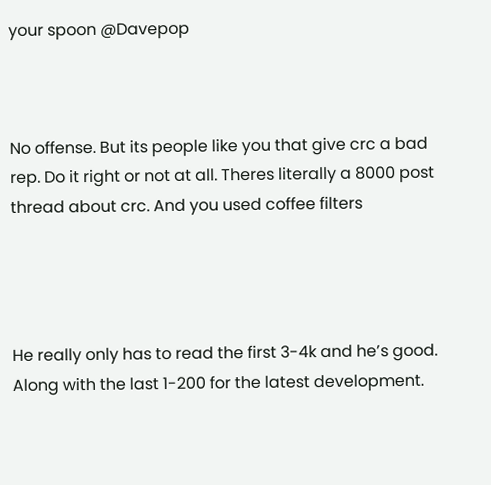your spoon @Davepop



No offense. But its people like you that give crc a bad rep. Do it right or not at all. Theres literally a 8000 post thread about crc. And you used coffee filters




He really only has to read the first 3-4k and he’s good. Along with the last 1-200 for the latest development.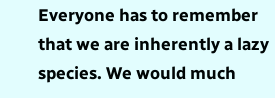Everyone has to remember that we are inherently a lazy species. We would much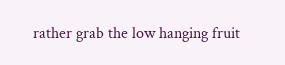rather grab the low hanging fruit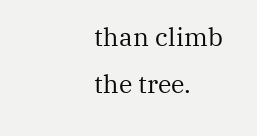than climb the tree.